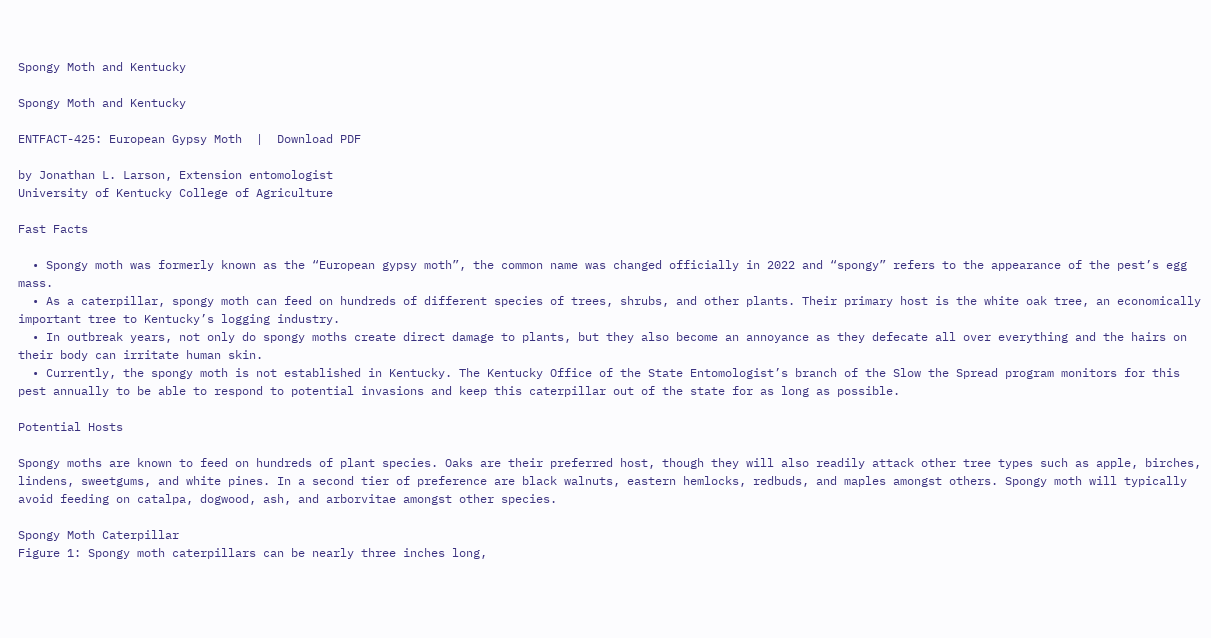Spongy Moth and Kentucky

Spongy Moth and Kentucky

ENTFACT-425: European Gypsy Moth  |  Download PDF

by Jonathan L. Larson, Extension entomologist
University of Kentucky College of Agriculture

Fast Facts

  • Spongy moth was formerly known as the “European gypsy moth”, the common name was changed officially in 2022 and “spongy” refers to the appearance of the pest’s egg mass.
  • As a caterpillar, spongy moth can feed on hundreds of different species of trees, shrubs, and other plants. Their primary host is the white oak tree, an economically important tree to Kentucky’s logging industry.
  • In outbreak years, not only do spongy moths create direct damage to plants, but they also become an annoyance as they defecate all over everything and the hairs on their body can irritate human skin.
  • Currently, the spongy moth is not established in Kentucky. The Kentucky Office of the State Entomologist’s branch of the Slow the Spread program monitors for this pest annually to be able to respond to potential invasions and keep this caterpillar out of the state for as long as possible.

Potential Hosts

Spongy moths are known to feed on hundreds of plant species. Oaks are their preferred host, though they will also readily attack other tree types such as apple, birches, lindens, sweetgums, and white pines. In a second tier of preference are black walnuts, eastern hemlocks, redbuds, and maples amongst others. Spongy moth will typically avoid feeding on catalpa, dogwood, ash, and arborvitae amongst other species.

Spongy Moth Caterpillar
Figure 1: Spongy moth caterpillars can be nearly three inches long,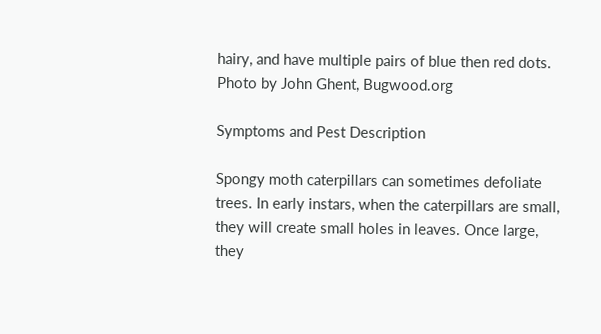hairy, and have multiple pairs of blue then red dots. Photo by John Ghent, Bugwood.org

Symptoms and Pest Description

Spongy moth caterpillars can sometimes defoliate trees. In early instars, when the caterpillars are small, they will create small holes in leaves. Once large, they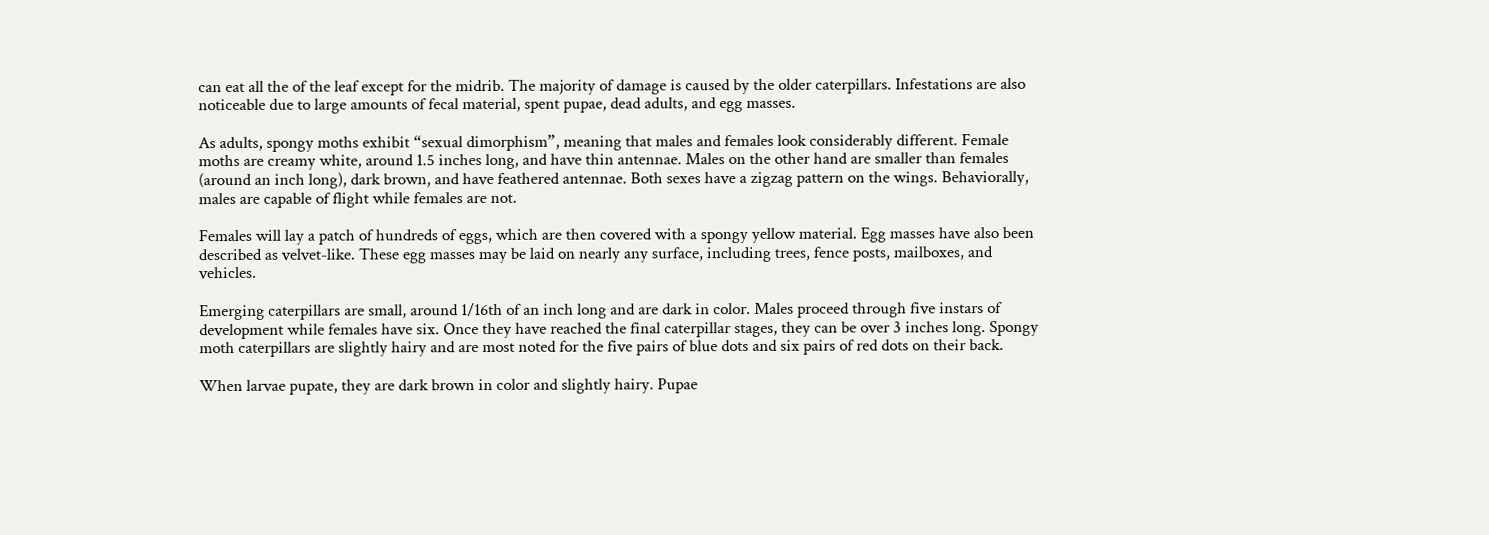can eat all the of the leaf except for the midrib. The majority of damage is caused by the older caterpillars. Infestations are also noticeable due to large amounts of fecal material, spent pupae, dead adults, and egg masses.

As adults, spongy moths exhibit “sexual dimorphism”, meaning that males and females look considerably different. Female moths are creamy white, around 1.5 inches long, and have thin antennae. Males on the other hand are smaller than females (around an inch long), dark brown, and have feathered antennae. Both sexes have a zigzag pattern on the wings. Behaviorally, males are capable of flight while females are not.

Females will lay a patch of hundreds of eggs, which are then covered with a spongy yellow material. Egg masses have also been described as velvet-like. These egg masses may be laid on nearly any surface, including trees, fence posts, mailboxes, and vehicles.

Emerging caterpillars are small, around 1/16th of an inch long and are dark in color. Males proceed through five instars of development while females have six. Once they have reached the final caterpillar stages, they can be over 3 inches long. Spongy moth caterpillars are slightly hairy and are most noted for the five pairs of blue dots and six pairs of red dots on their back.

When larvae pupate, they are dark brown in color and slightly hairy. Pupae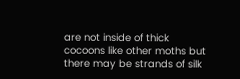are not inside of thick cocoons like other moths but there may be strands of silk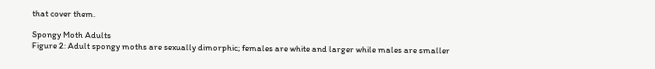that cover them.

Spongy Moth Adults
Figure 2: Adult spongy moths are sexually dimorphic; females are white and larger while males are smaller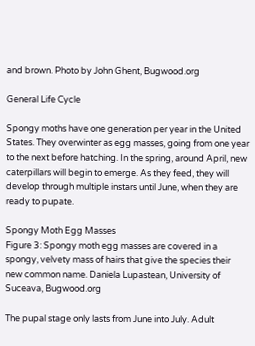and brown. Photo by John Ghent, Bugwood.org

General Life Cycle

Spongy moths have one generation per year in the United States. They overwinter as egg masses, going from one year to the next before hatching. In the spring, around April, new caterpillars will begin to emerge. As they feed, they will develop through multiple instars until June, when they are ready to pupate.

Spongy Moth Egg Masses
Figure 3: Spongy moth egg masses are covered in a spongy, velvety mass of hairs that give the species their new common name. Daniela Lupastean, University of Suceava, Bugwood.org

The pupal stage only lasts from June into July. Adult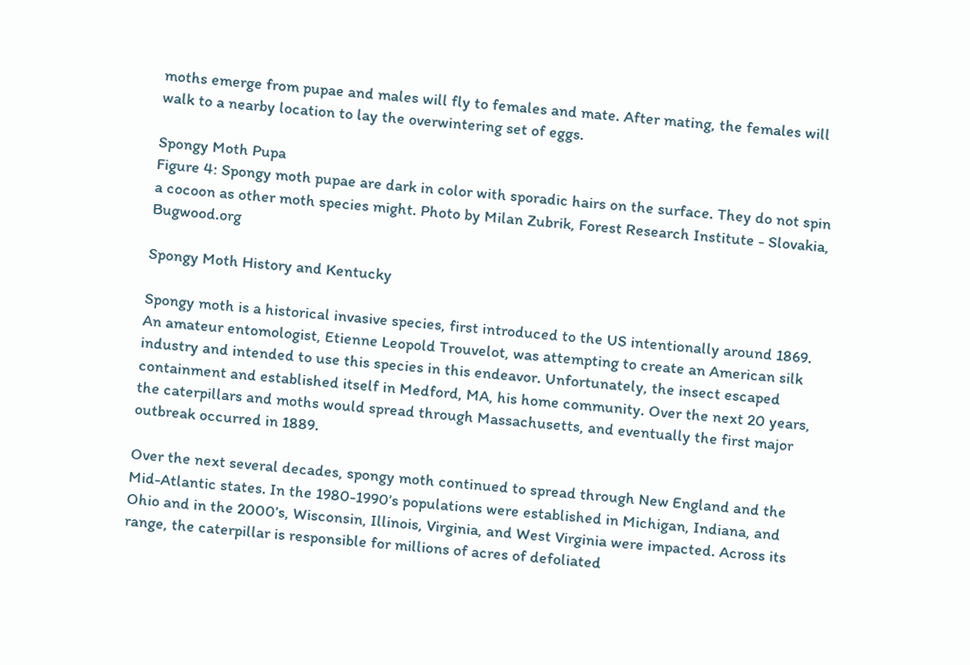moths emerge from pupae and males will fly to females and mate. After mating, the females will walk to a nearby location to lay the overwintering set of eggs.

Spongy Moth Pupa
Figure 4: Spongy moth pupae are dark in color with sporadic hairs on the surface. They do not spin a cocoon as other moth species might. Photo by Milan Zubrik, Forest Research Institute - Slovakia, Bugwood.org

Spongy Moth History and Kentucky

Spongy moth is a historical invasive species, first introduced to the US intentionally around 1869. An amateur entomologist, Etienne Leopold Trouvelot, was attempting to create an American silk industry and intended to use this species in this endeavor. Unfortunately, the insect escaped containment and established itself in Medford, MA, his home community. Over the next 20 years, the caterpillars and moths would spread through Massachusetts, and eventually the first major outbreak occurred in 1889.

Over the next several decades, spongy moth continued to spread through New England and the Mid-Atlantic states. In the 1980-1990’s populations were established in Michigan, Indiana, and Ohio and in the 2000’s, Wisconsin, Illinois, Virginia, and West Virginia were impacted. Across its range, the caterpillar is responsible for millions of acres of defoliated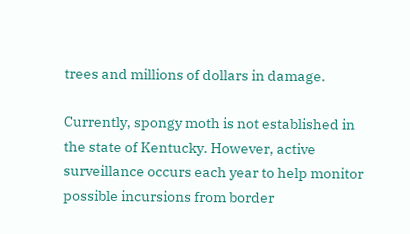trees and millions of dollars in damage.

Currently, spongy moth is not established in the state of Kentucky. However, active surveillance occurs each year to help monitor possible incursions from border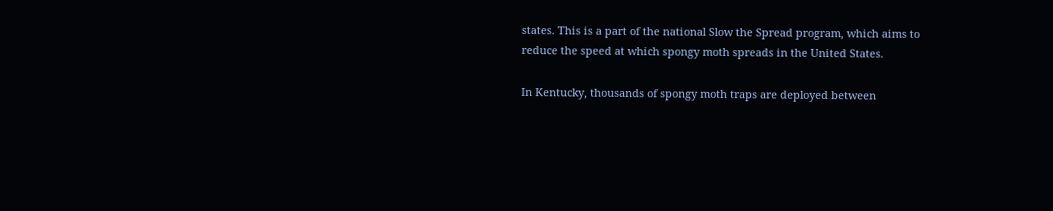states. This is a part of the national Slow the Spread program, which aims to reduce the speed at which spongy moth spreads in the United States.

In Kentucky, thousands of spongy moth traps are deployed between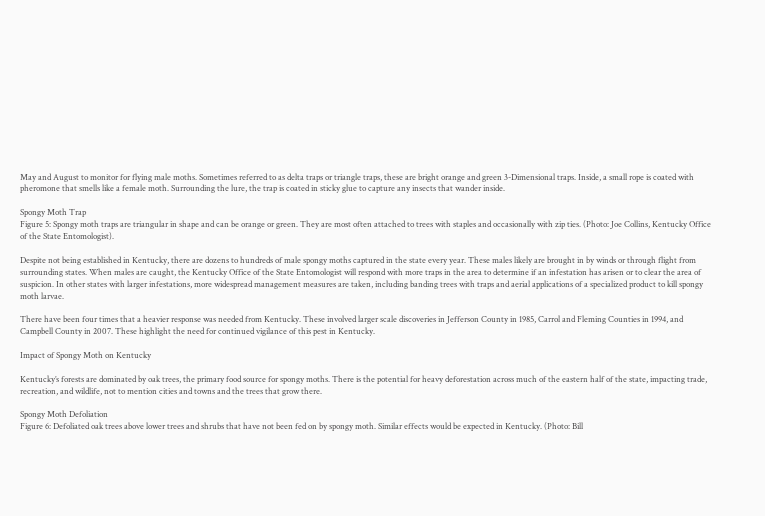May and August to monitor for flying male moths. Sometimes referred to as delta traps or triangle traps, these are bright orange and green 3-Dimensional traps. Inside, a small rope is coated with pheromone that smells like a female moth. Surrounding the lure, the trap is coated in sticky glue to capture any insects that wander inside.

Spongy Moth Trap
Figure 5: Spongy moth traps are triangular in shape and can be orange or green. They are most often attached to trees with staples and occasionally with zip ties. (Photo: Joe Collins, Kentucky Office of the State Entomologist).

Despite not being established in Kentucky, there are dozens to hundreds of male spongy moths captured in the state every year. These males likely are brought in by winds or through flight from surrounding states. When males are caught, the Kentucky Office of the State Entomologist will respond with more traps in the area to determine if an infestation has arisen or to clear the area of suspicion. In other states with larger infestations, more widespread management measures are taken, including banding trees with traps and aerial applications of a specialized product to kill spongy moth larvae.

There have been four times that a heavier response was needed from Kentucky. These involved larger scale discoveries in Jefferson County in 1985, Carrol and Fleming Counties in 1994, and Campbell County in 2007. These highlight the need for continued vigilance of this pest in Kentucky.

Impact of Spongy Moth on Kentucky

Kentucky’s forests are dominated by oak trees, the primary food source for spongy moths. There is the potential for heavy deforestation across much of the eastern half of the state, impacting trade, recreation, and wildlife, not to mention cities and towns and the trees that grow there.

Spongy Moth Defoliation
Figure 6: Defoliated oak trees above lower trees and shrubs that have not been fed on by spongy moth. Similar effects would be expected in Kentucky. (Photo: Bill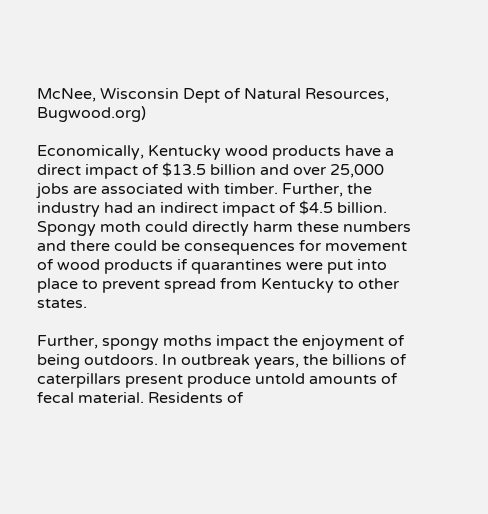McNee, Wisconsin Dept of Natural Resources, Bugwood.org)

Economically, Kentucky wood products have a direct impact of $13.5 billion and over 25,000 jobs are associated with timber. Further, the industry had an indirect impact of $4.5 billion. Spongy moth could directly harm these numbers and there could be consequences for movement of wood products if quarantines were put into place to prevent spread from Kentucky to other states.

Further, spongy moths impact the enjoyment of being outdoors. In outbreak years, the billions of caterpillars present produce untold amounts of fecal material. Residents of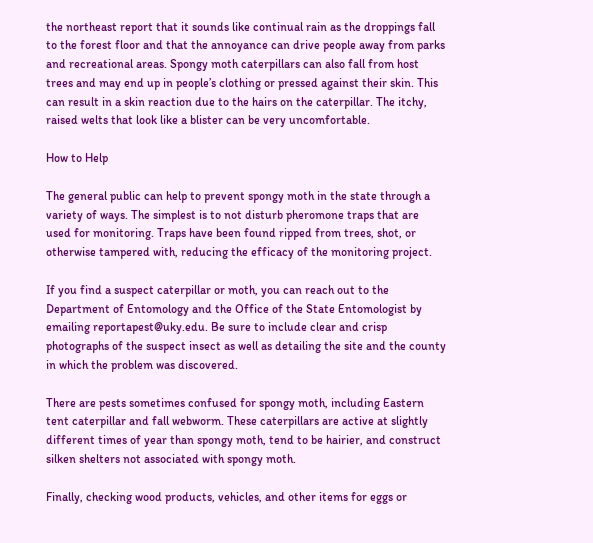the northeast report that it sounds like continual rain as the droppings fall to the forest floor and that the annoyance can drive people away from parks and recreational areas. Spongy moth caterpillars can also fall from host trees and may end up in people’s clothing or pressed against their skin. This can result in a skin reaction due to the hairs on the caterpillar. The itchy, raised welts that look like a blister can be very uncomfortable.

How to Help

The general public can help to prevent spongy moth in the state through a variety of ways. The simplest is to not disturb pheromone traps that are used for monitoring. Traps have been found ripped from trees, shot, or otherwise tampered with, reducing the efficacy of the monitoring project.

If you find a suspect caterpillar or moth, you can reach out to the Department of Entomology and the Office of the State Entomologist by emailing reportapest@uky.edu. Be sure to include clear and crisp photographs of the suspect insect as well as detailing the site and the county in which the problem was discovered.

There are pests sometimes confused for spongy moth, including Eastern tent caterpillar and fall webworm. These caterpillars are active at slightly different times of year than spongy moth, tend to be hairier, and construct silken shelters not associated with spongy moth.

Finally, checking wood products, vehicles, and other items for eggs or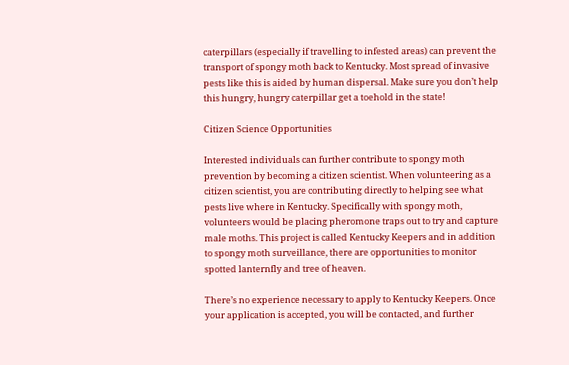caterpillars (especially if travelling to infested areas) can prevent the transport of spongy moth back to Kentucky. Most spread of invasive pests like this is aided by human dispersal. Make sure you don’t help this hungry, hungry caterpillar get a toehold in the state!

Citizen Science Opportunities

Interested individuals can further contribute to spongy moth prevention by becoming a citizen scientist. When volunteering as a citizen scientist, you are contributing directly to helping see what pests live where in Kentucky. Specifically with spongy moth, volunteers would be placing pheromone traps out to try and capture male moths. This project is called Kentucky Keepers and in addition to spongy moth surveillance, there are opportunities to monitor spotted lanternfly and tree of heaven.

There’s no experience necessary to apply to Kentucky Keepers. Once your application is accepted, you will be contacted, and further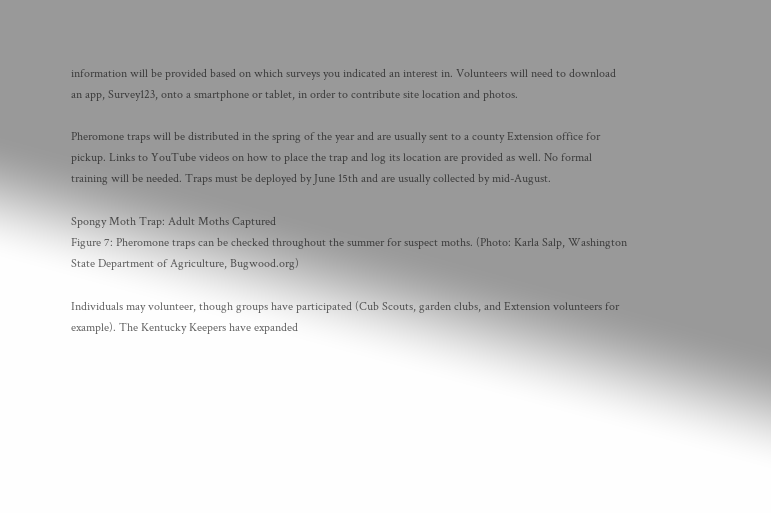information will be provided based on which surveys you indicated an interest in. Volunteers will need to download an app, Survey123, onto a smartphone or tablet, in order to contribute site location and photos.

Pheromone traps will be distributed in the spring of the year and are usually sent to a county Extension office for pickup. Links to YouTube videos on how to place the trap and log its location are provided as well. No formal training will be needed. Traps must be deployed by June 15th and are usually collected by mid-August.

Spongy Moth Trap: Adult Moths Captured
Figure 7: Pheromone traps can be checked throughout the summer for suspect moths. (Photo: Karla Salp, Washington State Department of Agriculture, Bugwood.org)

Individuals may volunteer, though groups have participated (Cub Scouts, garden clubs, and Extension volunteers for example). The Kentucky Keepers have expanded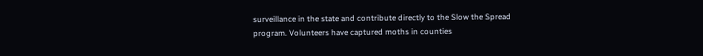surveillance in the state and contribute directly to the Slow the Spread program. Volunteers have captured moths in counties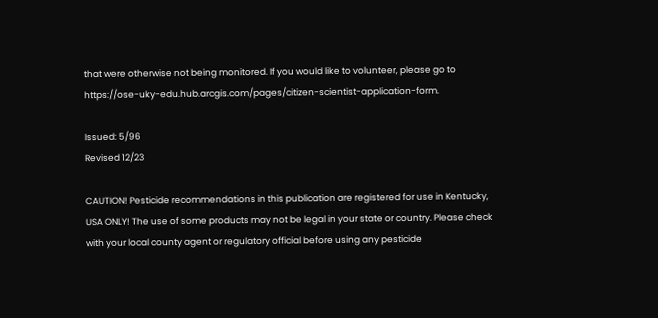that were otherwise not being monitored. If you would like to volunteer, please go to https://ose-uky-edu.hub.arcgis.com/pages/citizen-scientist-application-form.

Issued: 5/96
Revised 12/23

CAUTION! Pesticide recommendations in this publication are registered for use in Kentucky, USA ONLY! The use of some products may not be legal in your state or country. Please check with your local county agent or regulatory official before using any pesticide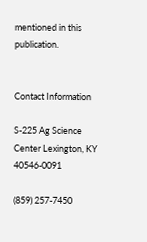mentioned in this publication.


Contact Information

S-225 Ag Science Center Lexington, KY 40546-0091

(859) 257-7450